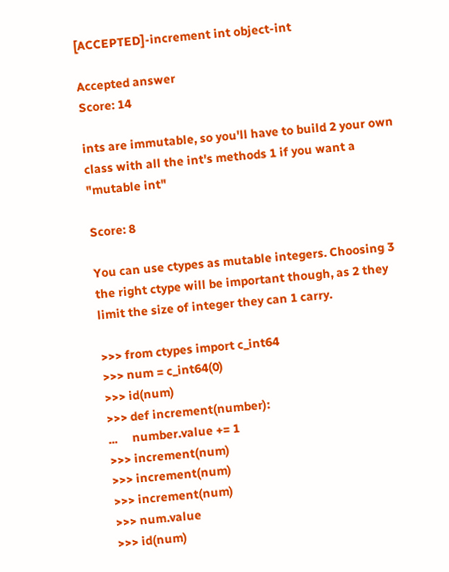[ACCEPTED]-increment int object-int

Accepted answer
Score: 14

ints are immutable, so you'll have to build 2 your own class with all the int's methods 1 if you want a "mutable int"

Score: 8

You can use ctypes as mutable integers. Choosing 3 the right ctype will be important though, as 2 they limit the size of integer they can 1 carry.

>>> from ctypes import c_int64
>>> num = c_int64(0)
>>> id(num)
>>> def increment(number):
...     number.value += 1
>>> increment(num)
>>> increment(num)
>>> increment(num)
>>> num.value
>>> id(num)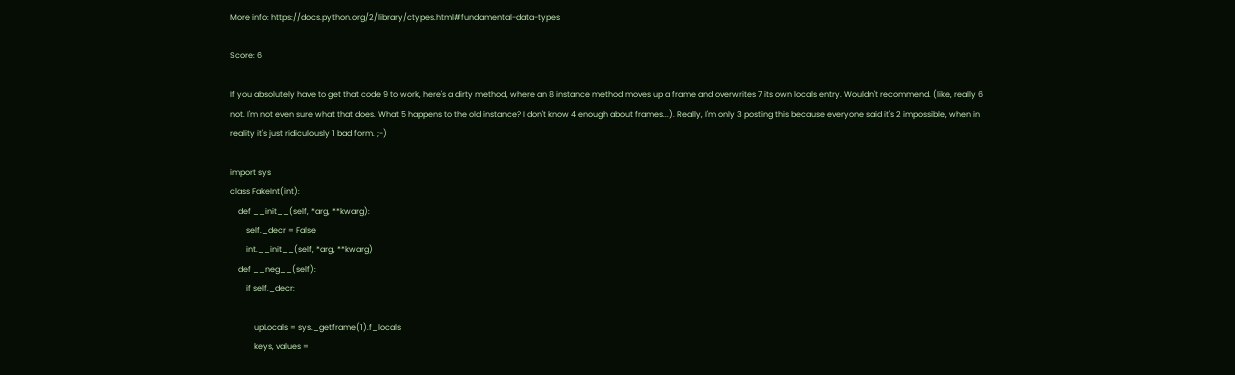More info: https://docs.python.org/2/library/ctypes.html#fundamental-data-types

Score: 6

If you absolutely have to get that code 9 to work, here's a dirty method, where an 8 instance method moves up a frame and overwrites 7 its own locals entry. Wouldn't recommend. (like, really 6 not. I'm not even sure what that does. What 5 happens to the old instance? I don't know 4 enough about frames...). Really, I'm only 3 posting this because everyone said it's 2 impossible, when in reality it's just ridiculously 1 bad form. ;-)

import sys
class FakeInt(int):
    def __init__(self, *arg, **kwarg):
        self._decr = False
        int.__init__(self, *arg, **kwarg)
    def __neg__(self):
        if self._decr:

            upLocals = sys._getframe(1).f_locals
            keys, values =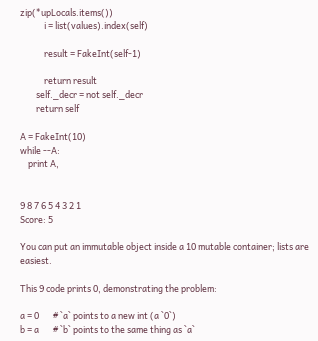zip(*upLocals.items())
            i = list(values).index(self)

            result = FakeInt(self-1)

            return result
        self._decr = not self._decr
        return self

A = FakeInt(10)
while --A:
    print A,


9 8 7 6 5 4 3 2 1
Score: 5

You can put an immutable object inside a 10 mutable container; lists are easiest.

This 9 code prints 0, demonstrating the problem:

a = 0       # `a` points to a new int (a `0`)
b = a       # `b` points to the same thing as `a`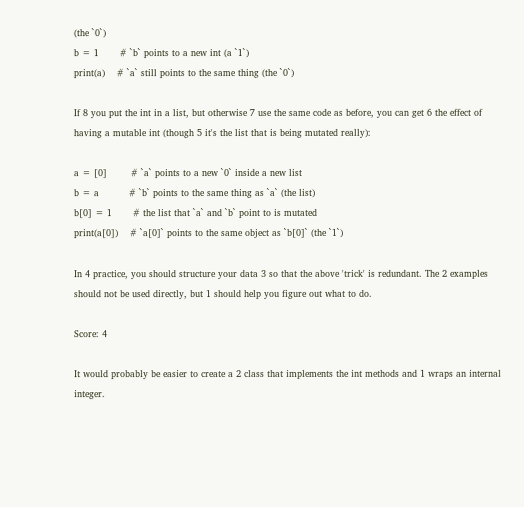(the `0`)
b = 1       # `b` points to a new int (a `1`)
print(a)    # `a` still points to the same thing (the `0`)

If 8 you put the int in a list, but otherwise 7 use the same code as before, you can get 6 the effect of having a mutable int (though 5 it's the list that is being mutated really):

a = [0]        # `a` points to a new `0` inside a new list
b = a          # `b` points to the same thing as `a` (the list)
b[0] = 1       # the list that `a` and `b` point to is mutated
print(a[0])    # `a[0]` points to the same object as `b[0]` (the `1`)

In 4 practice, you should structure your data 3 so that the above 'trick' is redundant. The 2 examples should not be used directly, but 1 should help you figure out what to do.

Score: 4

It would probably be easier to create a 2 class that implements the int methods and 1 wraps an internal integer.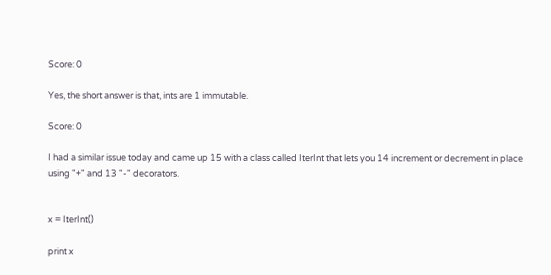Score: 0

Yes, the short answer is that, ints are 1 immutable.

Score: 0

I had a similar issue today and came up 15 with a class called IterInt that lets you 14 increment or decrement in place using "+" and 13 "-" decorators.


x = IterInt()

print x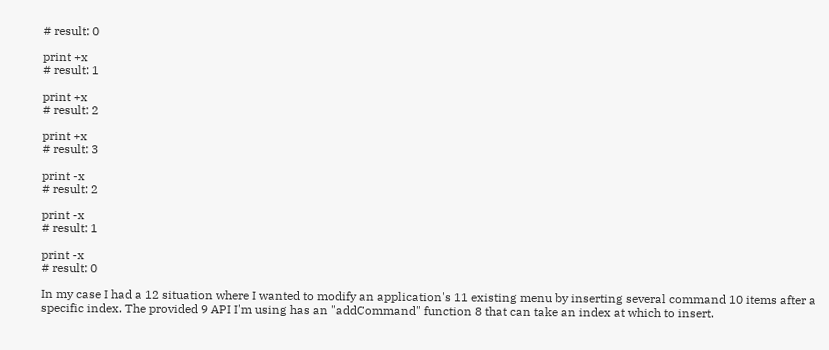# result: 0

print +x
# result: 1

print +x
# result: 2

print +x
# result: 3

print -x
# result: 2

print -x
# result: 1

print -x
# result: 0

In my case I had a 12 situation where I wanted to modify an application's 11 existing menu by inserting several command 10 items after a specific index. The provided 9 API I'm using has an "addCommand" function 8 that can take an index at which to insert.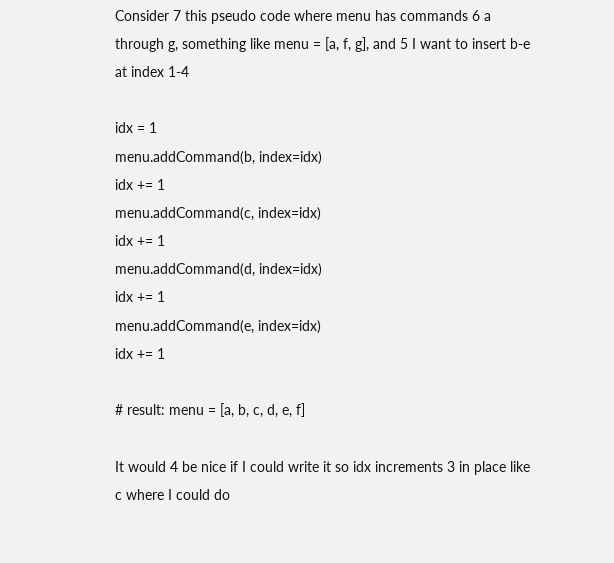Consider 7 this pseudo code where menu has commands 6 a through g, something like menu = [a, f, g], and 5 I want to insert b-e at index 1-4

idx = 1
menu.addCommand(b, index=idx)
idx += 1
menu.addCommand(c, index=idx)
idx += 1
menu.addCommand(d, index=idx)
idx += 1
menu.addCommand(e, index=idx)
idx += 1

# result: menu = [a, b, c, d, e, f]

It would 4 be nice if I could write it so idx increments 3 in place like c where I could do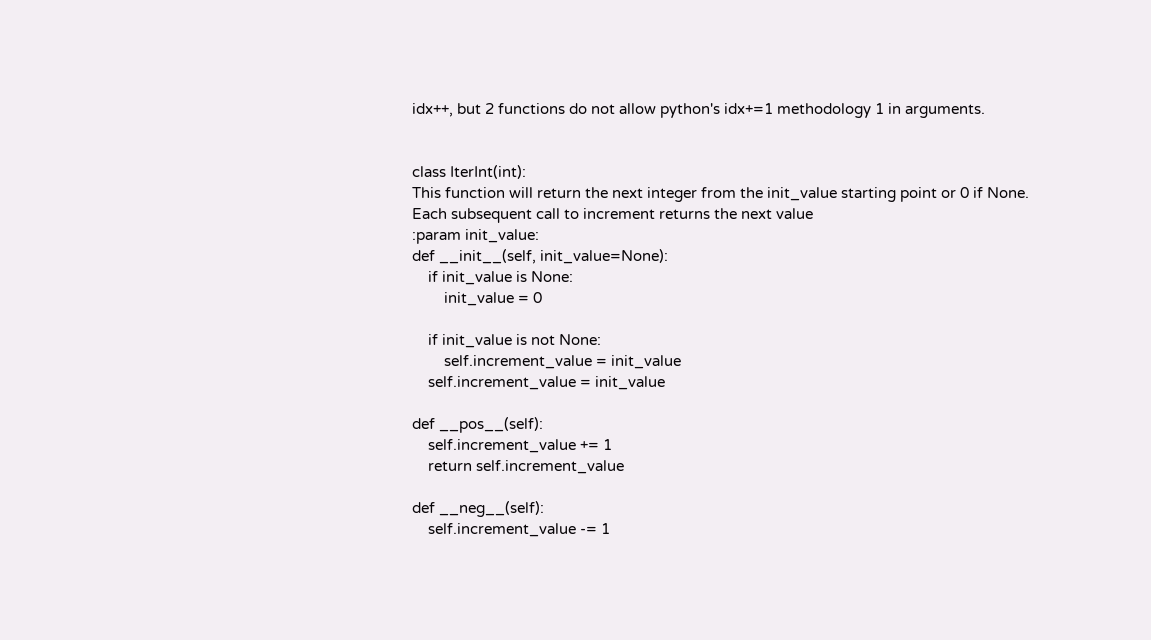idx++, but 2 functions do not allow python's idx+=1 methodology 1 in arguments.


class IterInt(int):
This function will return the next integer from the init_value starting point or 0 if None.
Each subsequent call to increment returns the next value
:param init_value:
def __init__(self, init_value=None):
    if init_value is None:
        init_value = 0

    if init_value is not None:
        self.increment_value = init_value
    self.increment_value = init_value

def __pos__(self):
    self.increment_value += 1
    return self.increment_value

def __neg__(self):
    self.increment_value -= 1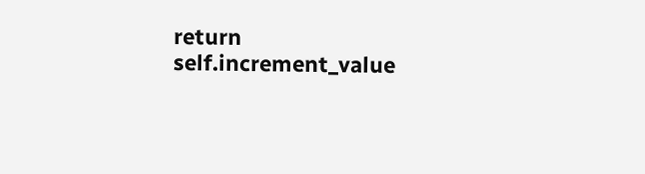return self.increment_value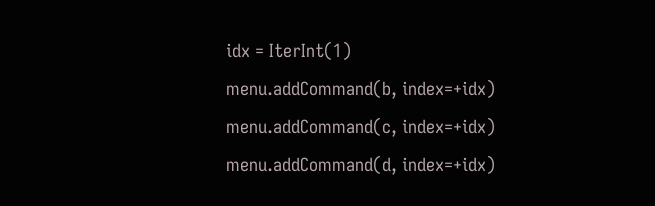idx = IterInt(1)
menu.addCommand(b, index=+idx)
menu.addCommand(c, index=+idx)
menu.addCommand(d, index=+idx)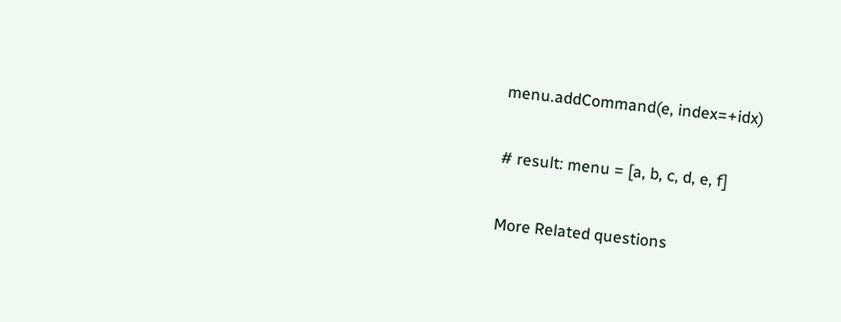menu.addCommand(e, index=+idx)

# result: menu = [a, b, c, d, e, f]

More Related questions